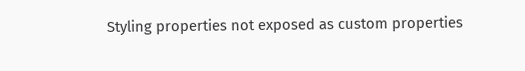Styling properties not exposed as custom properties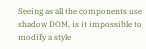Seeing as all the components use shadow DOM, is it impossible to modify a style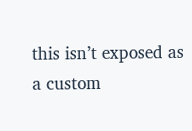this isn’t exposed as a custom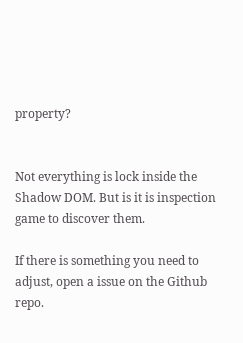property?


Not everything is lock inside the Shadow DOM. But is it is inspection game to discover them.

If there is something you need to adjust, open a issue on the Github repo.